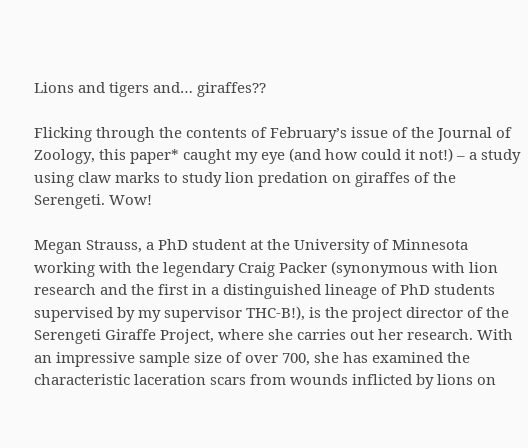Lions and tigers and… giraffes??

Flicking through the contents of February’s issue of the Journal of Zoology, this paper* caught my eye (and how could it not!) – a study using claw marks to study lion predation on giraffes of the Serengeti. Wow!

Megan Strauss, a PhD student at the University of Minnesota working with the legendary Craig Packer (synonymous with lion research and the first in a distinguished lineage of PhD students supervised by my supervisor THC-B!), is the project director of the Serengeti Giraffe Project, where she carries out her research. With an impressive sample size of over 700, she has examined the characteristic laceration scars from wounds inflicted by lions on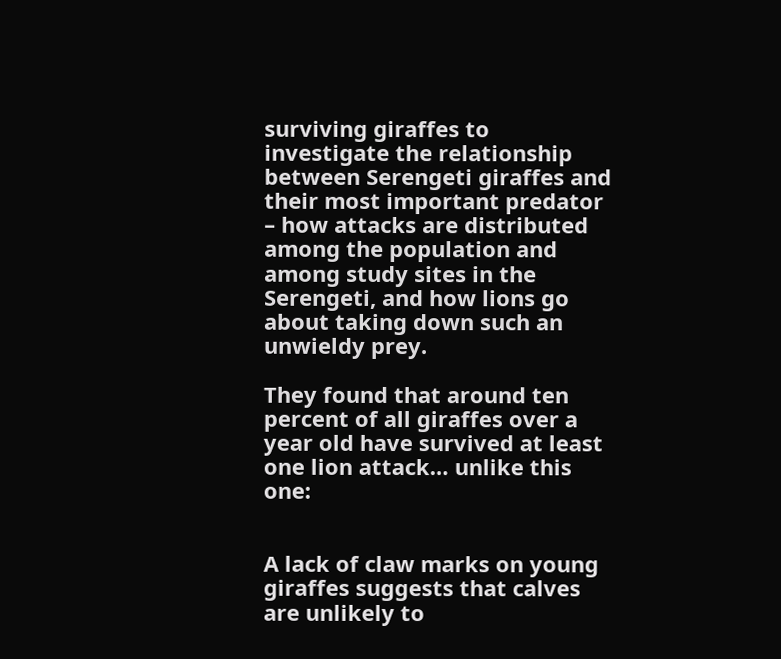surviving giraffes to investigate the relationship between Serengeti giraffes and their most important predator – how attacks are distributed among the population and among study sites in the Serengeti, and how lions go about taking down such an unwieldy prey.

They found that around ten percent of all giraffes over a year old have survived at least one lion attack… unlike this one:


A lack of claw marks on young giraffes suggests that calves are unlikely to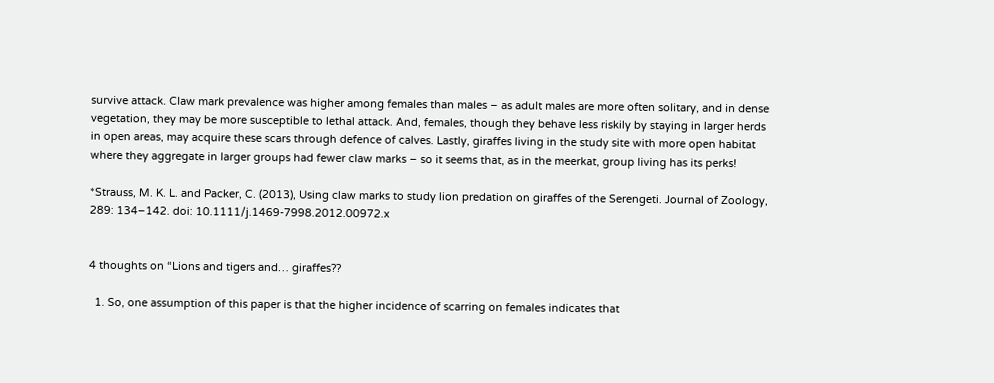survive attack. Claw mark prevalence was higher among females than males – as adult males are more often solitary, and in dense vegetation, they may be more susceptible to lethal attack. And, females, though they behave less riskily by staying in larger herds in open areas, may acquire these scars through defence of calves. Lastly, giraffes living in the study site with more open habitat where they aggregate in larger groups had fewer claw marks – so it seems that, as in the meerkat, group living has its perks!

*Strauss, M. K. L. and Packer, C. (2013), Using claw marks to study lion predation on giraffes of the Serengeti. Journal of Zoology, 289: 134–142. doi: 10.1111/j.1469-7998.2012.00972.x


4 thoughts on “Lions and tigers and… giraffes??

  1. So, one assumption of this paper is that the higher incidence of scarring on females indicates that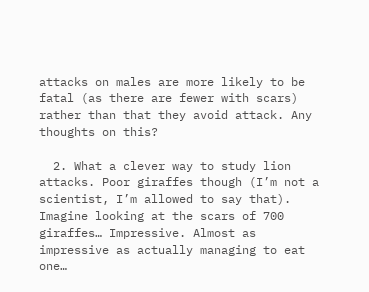attacks on males are more likely to be fatal (as there are fewer with scars) rather than that they avoid attack. Any thoughts on this?

  2. What a clever way to study lion attacks. Poor giraffes though (I’m not a scientist, I’m allowed to say that). Imagine looking at the scars of 700 giraffes… Impressive. Almost as impressive as actually managing to eat one…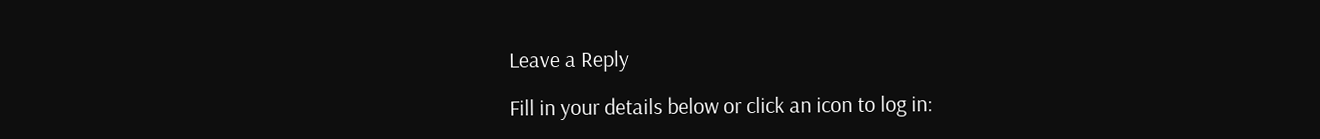Leave a Reply

Fill in your details below or click an icon to log in: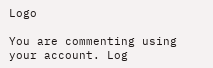Logo

You are commenting using your account. Log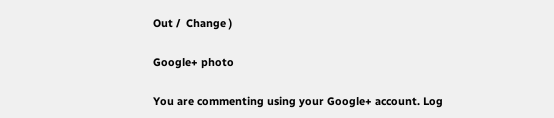Out /  Change )

Google+ photo

You are commenting using your Google+ account. Log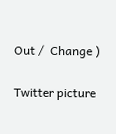Out /  Change )

Twitter picture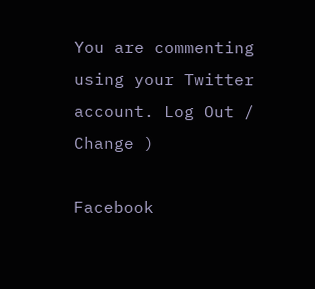You are commenting using your Twitter account. Log Out /  Change )

Facebook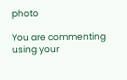photo

You are commenting using your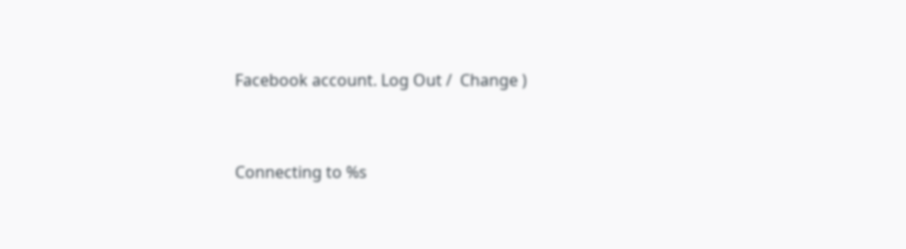Facebook account. Log Out /  Change )


Connecting to %s